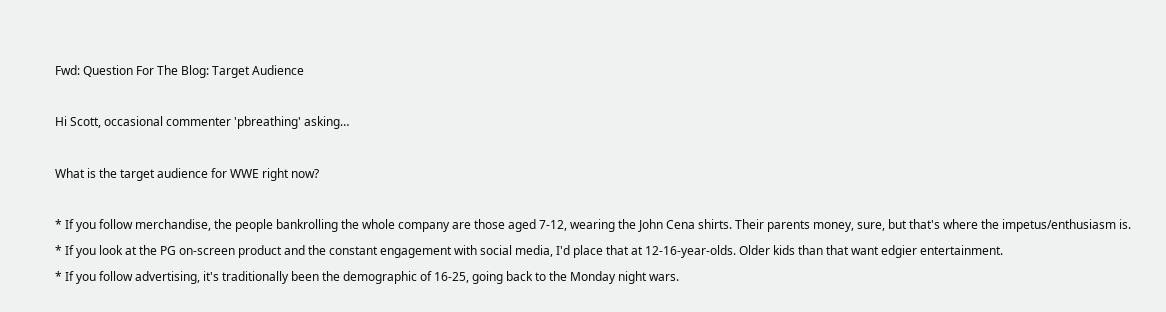Fwd: Question For The Blog: Target Audience

Hi Scott, occasional commenter 'pbreathing' asking…

What is the target audience for WWE right now?

* If you follow merchandise, the people bankrolling the whole company are those aged 7-12, wearing the John Cena shirts. Their parents money, sure, but that's where the impetus/enthusiasm is.
* If you look at the PG on-screen product and the constant engagement with social media, I'd place that at 12-16-year-olds. Older kids than that want edgier entertainment.
* If you follow advertising, it's traditionally been the demographic of 16-25, going back to the Monday night wars.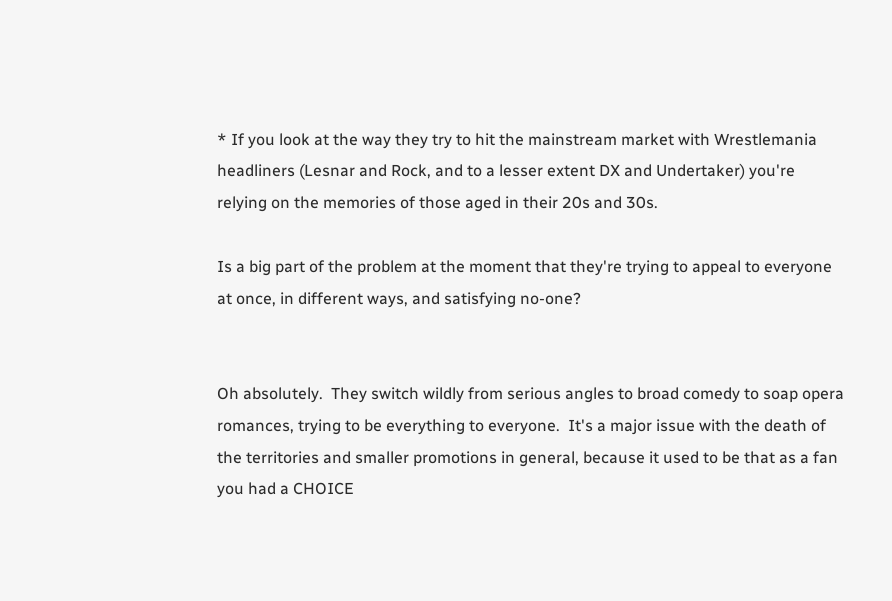* If you look at the way they try to hit the mainstream market with Wrestlemania headliners (Lesnar and Rock, and to a lesser extent DX and Undertaker) you're relying on the memories of those aged in their 20s and 30s.

Is a big part of the problem at the moment that they're trying to appeal to everyone at once, in different ways, and satisfying no-one?


Oh absolutely.  They switch wildly from serious angles to broad comedy to soap opera romances, trying to be everything to everyone.  It's a major issue with the death of the territories and smaller promotions in general, because it used to be that as a fan you had a CHOICE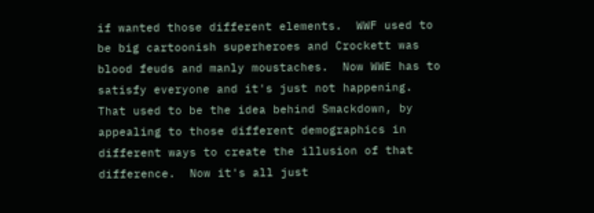if wanted those different elements.  WWF used to be big cartoonish superheroes and Crockett was blood feuds and manly moustaches.  Now WWE has to satisfy everyone and it's just not happening.  That used to be the idea behind Smackdown, by appealing to those different demographics in different ways to create the illusion of that difference.  Now it's all just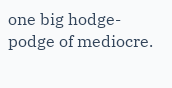one big hodge-podge of mediocre.